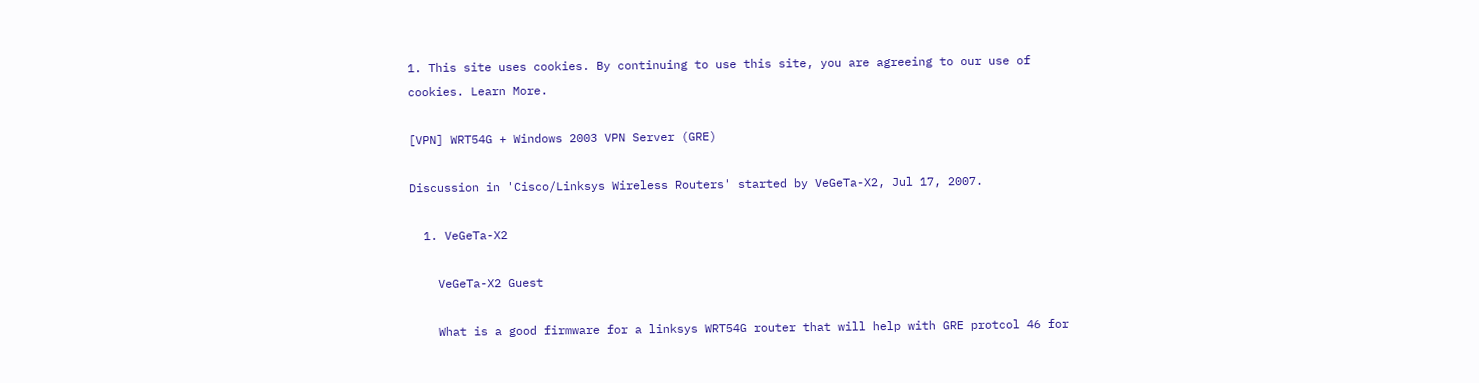1. This site uses cookies. By continuing to use this site, you are agreeing to our use of cookies. Learn More.

[VPN] WRT54G + Windows 2003 VPN Server (GRE)

Discussion in 'Cisco/Linksys Wireless Routers' started by VeGeTa-X2, Jul 17, 2007.

  1. VeGeTa-X2

    VeGeTa-X2 Guest

    What is a good firmware for a linksys WRT54G router that will help with GRE protcol 46 for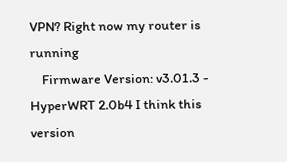VPN? Right now my router is running
    Firmware Version: v3.01.3 - HyperWRT 2.0b4 I think this version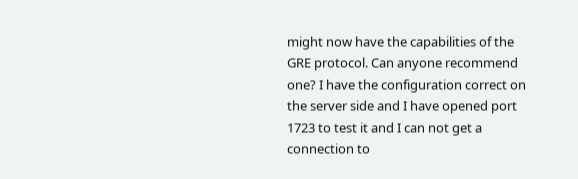might now have the capabilities of the GRE protocol. Can anyone recommend one? I have the configuration correct on the server side and I have opened port 1723 to test it and I can not get a connection to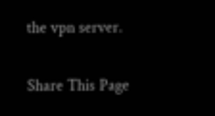the vpn server.

Share This Page